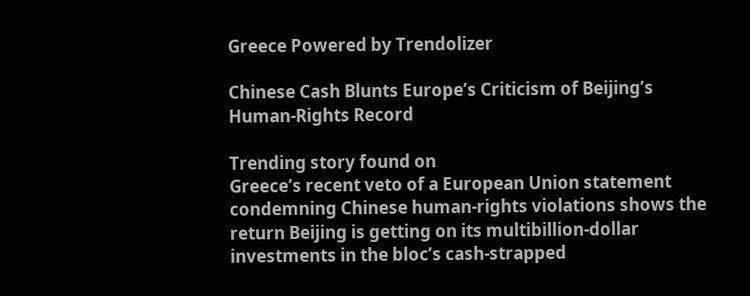Greece Powered by Trendolizer

Chinese Cash Blunts Europe’s Criticism of Beijing’s Human-Rights Record

Trending story found on
Greece’s recent veto of a European Union statement condemning Chinese human-rights violations shows the return Beijing is getting on its multibillion-dollar investments in the bloc’s cash-strapped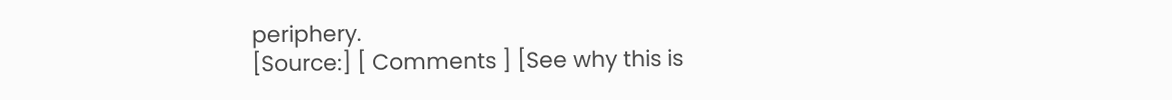periphery.
[Source:] [ Comments ] [See why this is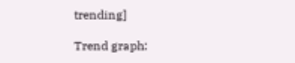trending]

Trend graph: